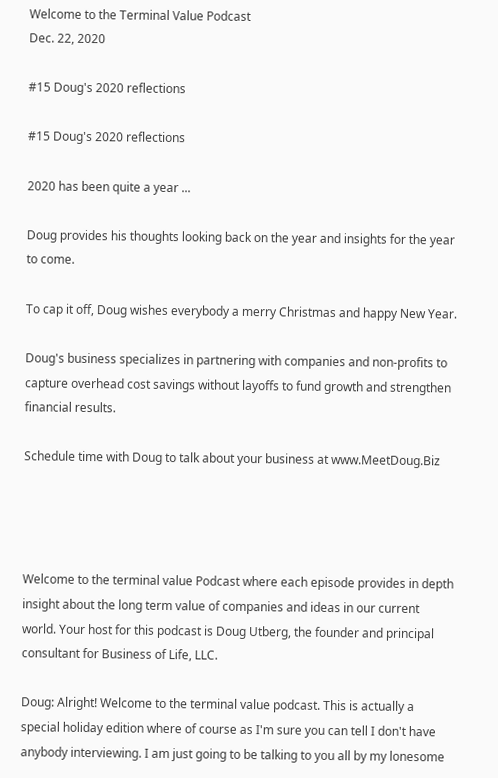Welcome to the Terminal Value Podcast
Dec. 22, 2020

#15 Doug's 2020 reflections

#15 Doug's 2020 reflections

2020 has been quite a year ...

Doug provides his thoughts looking back on the year and insights for the year to come.

To cap it off, Doug wishes everybody a merry Christmas and happy New Year.

Doug's business specializes in partnering with companies and non-profits to capture overhead cost savings without layoffs to fund growth and strengthen financial results.

Schedule time with Doug to talk about your business at www.MeetDoug.Biz




Welcome to the terminal value Podcast where each episode provides in depth insight about the long term value of companies and ideas in our current world. Your host for this podcast is Doug Utberg, the founder and principal consultant for Business of Life, LLC.

Doug: Alright! Welcome to the terminal value podcast. This is actually a special holiday edition where of course as I'm sure you can tell I don't have anybody interviewing. I am just going to be talking to you all by my lonesome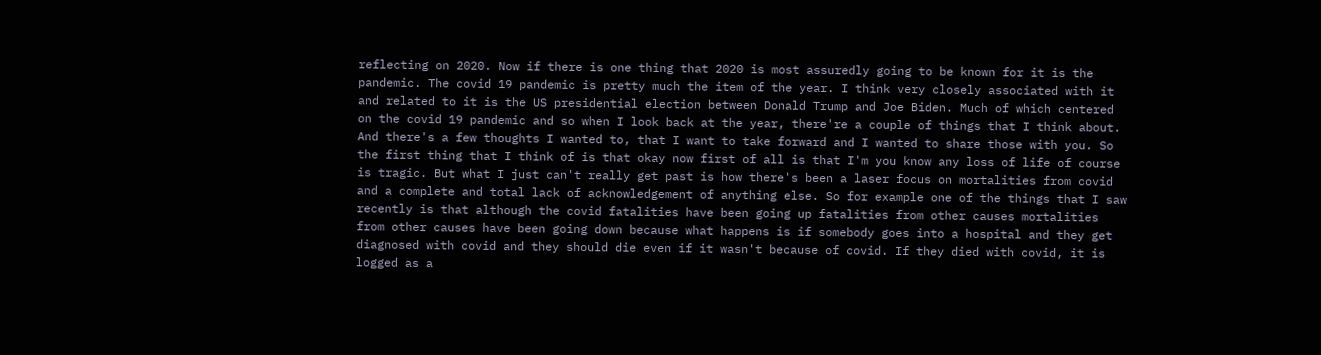reflecting on 2020. Now if there is one thing that 2020 is most assuredly going to be known for it is the pandemic. The covid 19 pandemic is pretty much the item of the year. I think very closely associated with it and related to it is the US presidential election between Donald Trump and Joe Biden. Much of which centered on the covid 19 pandemic and so when I look back at the year, there're a couple of things that I think about. And there's a few thoughts I wanted to, that I want to take forward and I wanted to share those with you. So the first thing that I think of is that okay now first of all is that I'm you know any loss of life of course is tragic. But what I just can't really get past is how there's been a laser focus on mortalities from covid and a complete and total lack of acknowledgement of anything else. So for example one of the things that I saw recently is that although the covid fatalities have been going up fatalities from other causes mortalities from other causes have been going down because what happens is if somebody goes into a hospital and they get diagnosed with covid and they should die even if it wasn't because of covid. If they died with covid, it is logged as a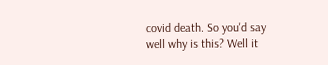covid death. So you'd say well why is this? Well it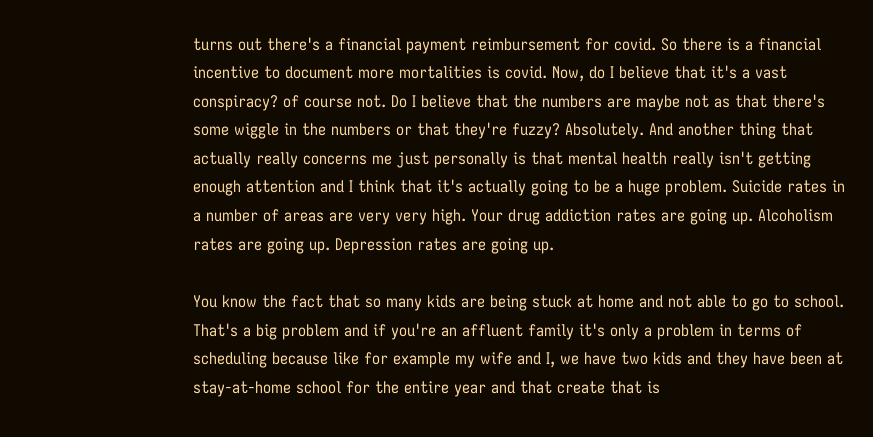turns out there's a financial payment reimbursement for covid. So there is a financial incentive to document more mortalities is covid. Now, do I believe that it's a vast conspiracy? of course not. Do I believe that the numbers are maybe not as that there's some wiggle in the numbers or that they're fuzzy? Absolutely. And another thing that actually really concerns me just personally is that mental health really isn't getting enough attention and I think that it's actually going to be a huge problem. Suicide rates in a number of areas are very very high. Your drug addiction rates are going up. Alcoholism rates are going up. Depression rates are going up.

You know the fact that so many kids are being stuck at home and not able to go to school. That's a big problem and if you're an affluent family it's only a problem in terms of scheduling because like for example my wife and I, we have two kids and they have been at stay-at-home school for the entire year and that create that is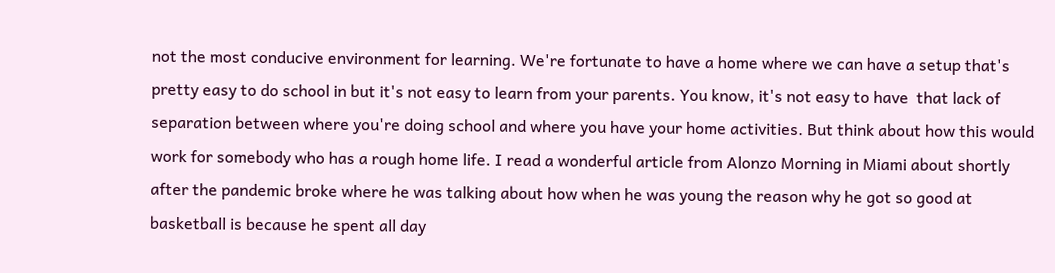not the most conducive environment for learning. We're fortunate to have a home where we can have a setup that's pretty easy to do school in but it's not easy to learn from your parents. You know, it's not easy to have  that lack of separation between where you're doing school and where you have your home activities. But think about how this would work for somebody who has a rough home life. I read a wonderful article from Alonzo Morning in Miami about shortly after the pandemic broke where he was talking about how when he was young the reason why he got so good at basketball is because he spent all day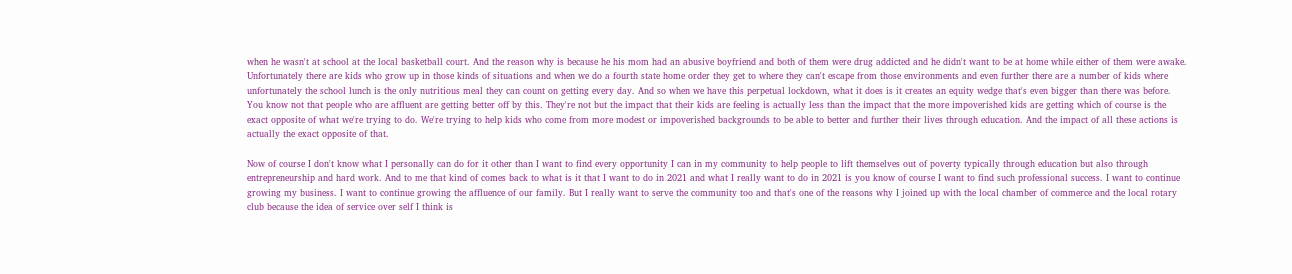when he wasn't at school at the local basketball court. And the reason why is because he his mom had an abusive boyfriend and both of them were drug addicted and he didn't want to be at home while either of them were awake. Unfortunately there are kids who grow up in those kinds of situations and when we do a fourth state home order they get to where they can't escape from those environments and even further there are a number of kids where unfortunately the school lunch is the only nutritious meal they can count on getting every day. And so when we have this perpetual lockdown, what it does is it creates an equity wedge that's even bigger than there was before. You know not that people who are affluent are getting better off by this. They're not but the impact that their kids are feeling is actually less than the impact that the more impoverished kids are getting which of course is the exact opposite of what we're trying to do. We're trying to help kids who come from more modest or impoverished backgrounds to be able to better and further their lives through education. And the impact of all these actions is actually the exact opposite of that.

Now of course I don't know what I personally can do for it other than I want to find every opportunity I can in my community to help people to lift themselves out of poverty typically through education but also through entrepreneurship and hard work. And to me that kind of comes back to what is it that I want to do in 2021 and what I really want to do in 2021 is you know of course I want to find such professional success. I want to continue growing my business. I want to continue growing the affluence of our family. But I really want to serve the community too and that's one of the reasons why I joined up with the local chamber of commerce and the local rotary club because the idea of service over self I think is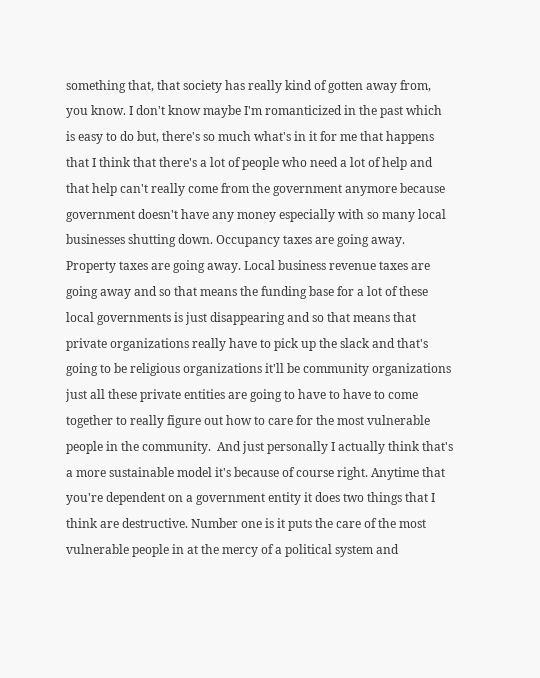something that, that society has really kind of gotten away from, you know. I don't know maybe I'm romanticized in the past which is easy to do but, there's so much what's in it for me that happens that I think that there's a lot of people who need a lot of help and that help can't really come from the government anymore because government doesn't have any money especially with so many local businesses shutting down. Occupancy taxes are going away. Property taxes are going away. Local business revenue taxes are going away and so that means the funding base for a lot of these local governments is just disappearing and so that means that private organizations really have to pick up the slack and that's going to be religious organizations it'll be community organizations just all these private entities are going to have to have to come together to really figure out how to care for the most vulnerable people in the community.  And just personally I actually think that's a more sustainable model it's because of course right. Anytime that you're dependent on a government entity it does two things that I think are destructive. Number one is it puts the care of the most vulnerable people in at the mercy of a political system and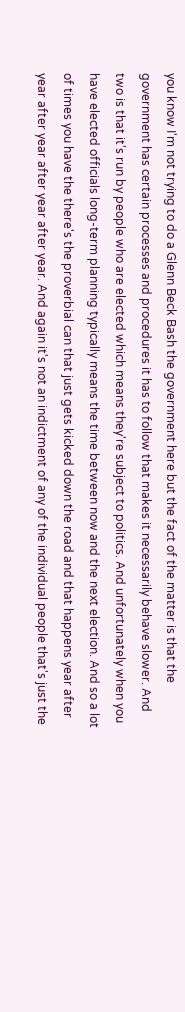you know I'm not trying to do a Glenn Beck Bash the government here but the fact of the matter is that the government has certain processes and procedures it has to follow that makes it necessarily behave slower. And two is that it's run by people who are elected which means they're subject to politics. And unfortunately when you have elected officials long-term planning typically means the time between now and the next election. And so a lot of times you have the there's the proverbial can that just gets kicked down the road and that happens year after year after year after year after year. And again it's not an indictment of any of the individual people that's just the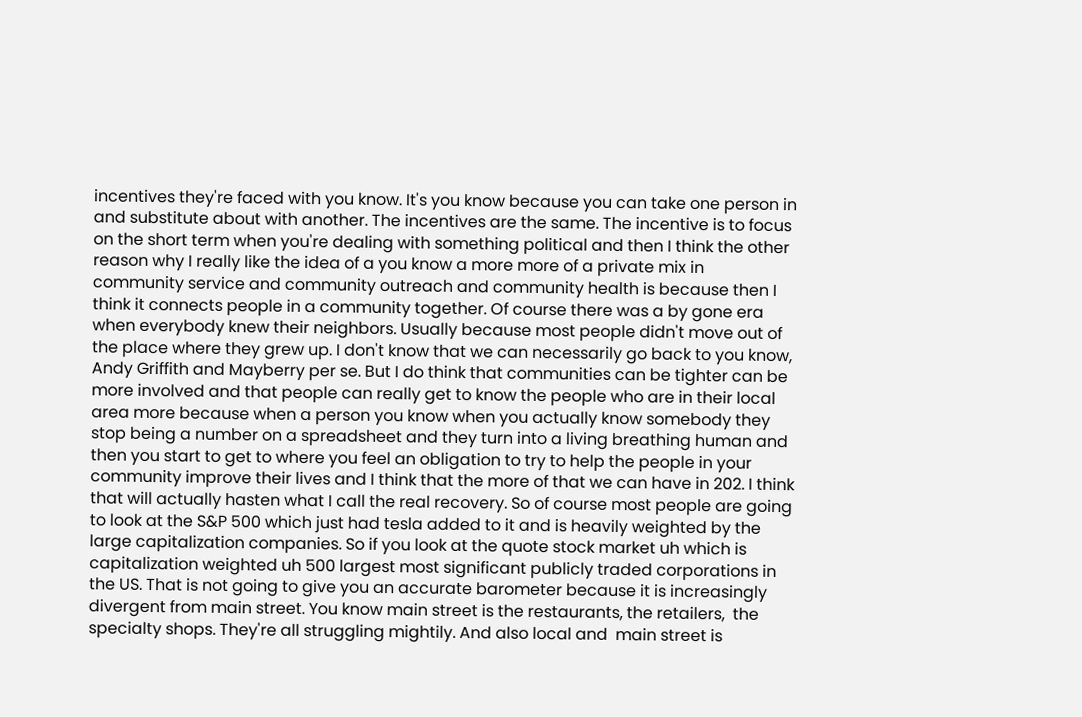incentives they're faced with you know. It's you know because you can take one person in and substitute about with another. The incentives are the same. The incentive is to focus on the short term when you're dealing with something political and then I think the other reason why I really like the idea of a you know a more more of a private mix in community service and community outreach and community health is because then I think it connects people in a community together. Of course there was a by gone era when everybody knew their neighbors. Usually because most people didn't move out of the place where they grew up. I don't know that we can necessarily go back to you know, Andy Griffith and Mayberry per se. But I do think that communities can be tighter can be more involved and that people can really get to know the people who are in their local area more because when a person you know when you actually know somebody they stop being a number on a spreadsheet and they turn into a living breathing human and then you start to get to where you feel an obligation to try to help the people in your community improve their lives and I think that the more of that we can have in 202. I think that will actually hasten what I call the real recovery. So of course most people are going to look at the S&P 500 which just had tesla added to it and is heavily weighted by the large capitalization companies. So if you look at the quote stock market uh which is capitalization weighted uh 500 largest most significant publicly traded corporations in the US. That is not going to give you an accurate barometer because it is increasingly divergent from main street. You know main street is the restaurants, the retailers,  the specialty shops. They're all struggling mightily. And also local and  main street is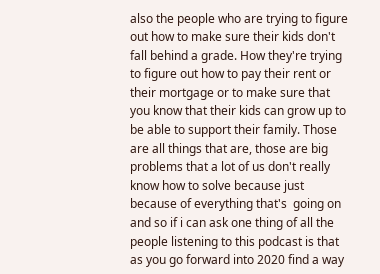also the people who are trying to figure out how to make sure their kids don't fall behind a grade. How they're trying to figure out how to pay their rent or their mortgage or to make sure that you know that their kids can grow up to be able to support their family. Those are all things that are, those are big problems that a lot of us don't really know how to solve because just because of everything that's  going on and so if i can ask one thing of all the people listening to this podcast is that as you go forward into 2020 find a way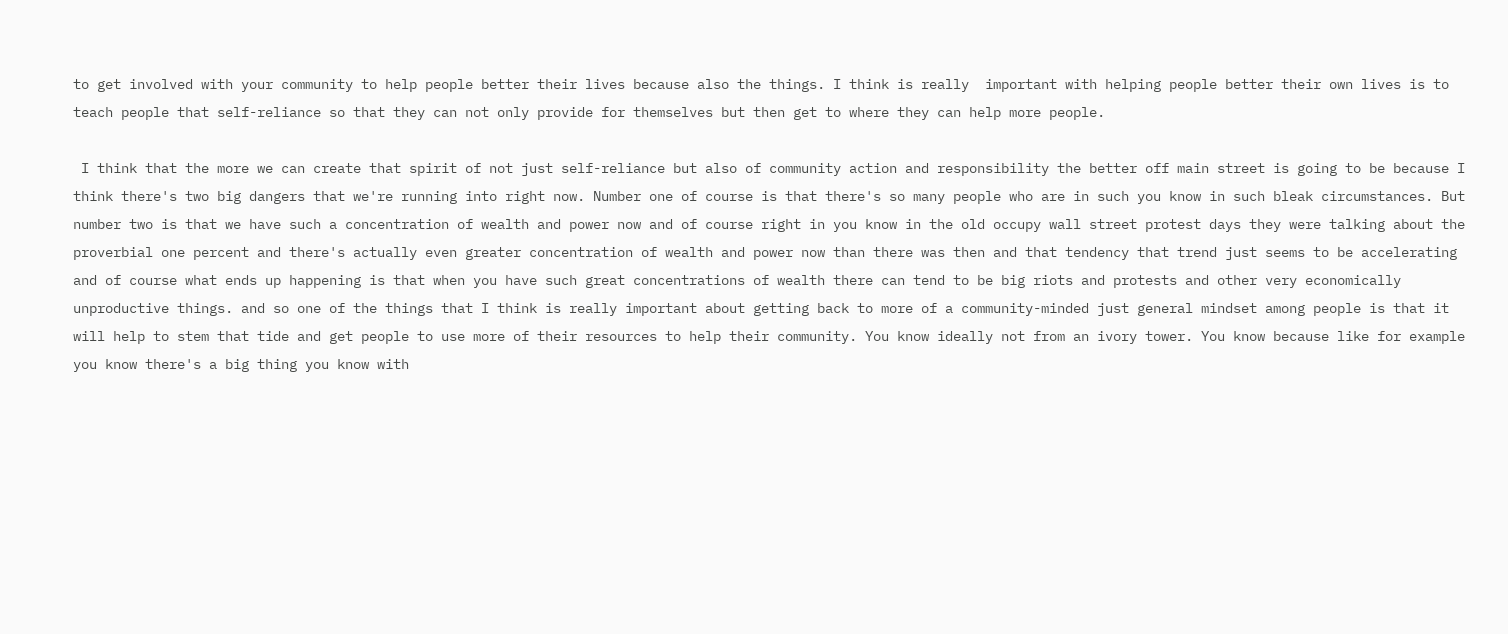to get involved with your community to help people better their lives because also the things. I think is really  important with helping people better their own lives is to teach people that self-reliance so that they can not only provide for themselves but then get to where they can help more people.

 I think that the more we can create that spirit of not just self-reliance but also of community action and responsibility the better off main street is going to be because I think there's two big dangers that we're running into right now. Number one of course is that there's so many people who are in such you know in such bleak circumstances. But number two is that we have such a concentration of wealth and power now and of course right in you know in the old occupy wall street protest days they were talking about the proverbial one percent and there's actually even greater concentration of wealth and power now than there was then and that tendency that trend just seems to be accelerating and of course what ends up happening is that when you have such great concentrations of wealth there can tend to be big riots and protests and other very economically unproductive things. and so one of the things that I think is really important about getting back to more of a community-minded just general mindset among people is that it will help to stem that tide and get people to use more of their resources to help their community. You know ideally not from an ivory tower. You know because like for example you know there's a big thing you know with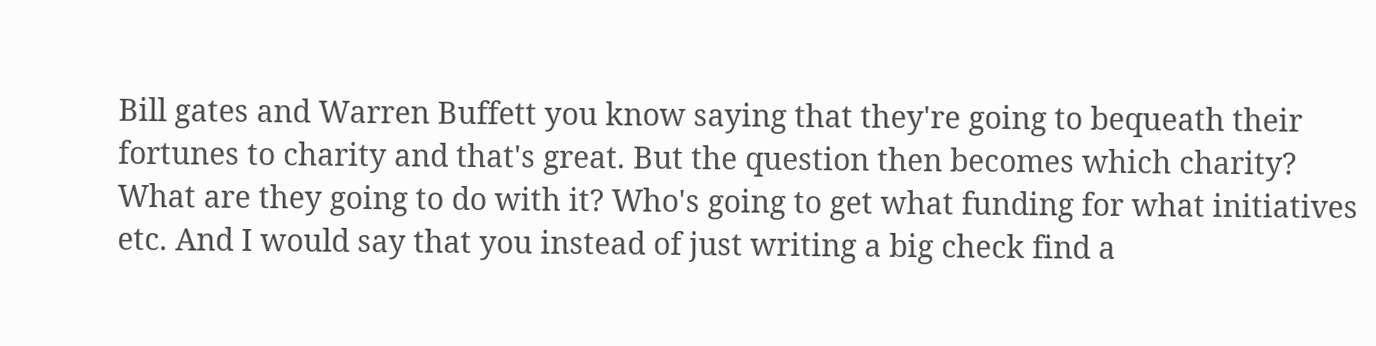Bill gates and Warren Buffett you know saying that they're going to bequeath their fortunes to charity and that's great. But the question then becomes which charity? What are they going to do with it? Who's going to get what funding for what initiatives etc. And I would say that you instead of just writing a big check find a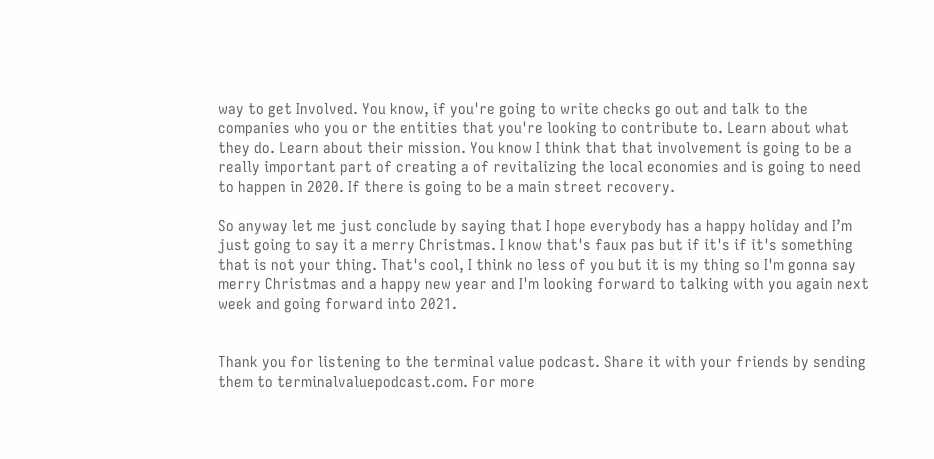way to get Involved. You know, if you're going to write checks go out and talk to the companies who you or the entities that you're looking to contribute to. Learn about what they do. Learn about their mission. You know I think that that involvement is going to be a really important part of creating a of revitalizing the local economies and is going to need to happen in 2020. If there is going to be a main street recovery.

So anyway let me just conclude by saying that I hope everybody has a happy holiday and I’m just going to say it a merry Christmas. I know that's faux pas but if it's if it's something that is not your thing. That's cool, I think no less of you but it is my thing so I'm gonna say merry Christmas and a happy new year and I'm looking forward to talking with you again next week and going forward into 2021.


Thank you for listening to the terminal value podcast. Share it with your friends by sending them to terminalvaluepodcast.com. For more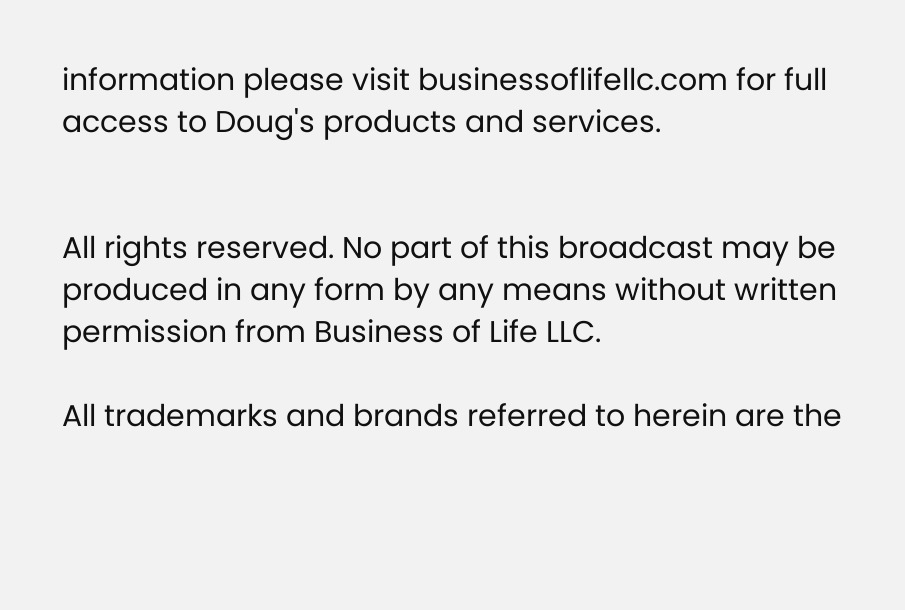information please visit businessoflifellc.com for full access to Doug's products and services.


All rights reserved. No part of this broadcast may be produced in any form by any means without written permission from Business of Life LLC.

All trademarks and brands referred to herein are the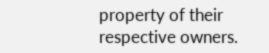property of their respective owners.